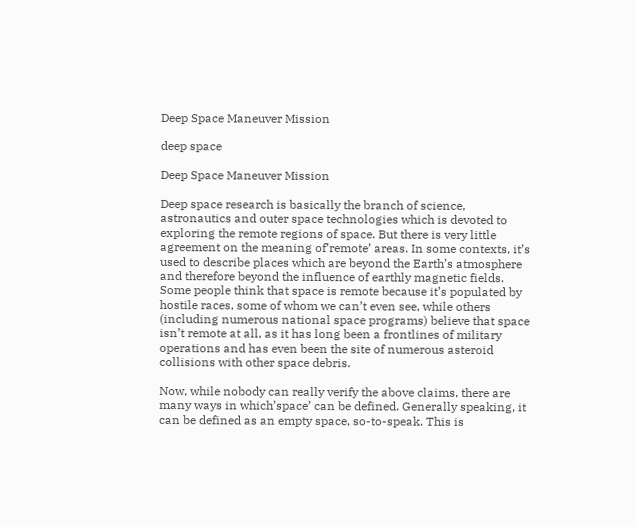Deep Space Maneuver Mission

deep space

Deep Space Maneuver Mission

Deep space research is basically the branch of science, astronautics and outer space technologies which is devoted to exploring the remote regions of space. But there is very little agreement on the meaning of’remote’ areas. In some contexts, it’s used to describe places which are beyond the Earth’s atmosphere and therefore beyond the influence of earthly magnetic fields. Some people think that space is remote because it’s populated by hostile races, some of whom we can’t even see, while others (including numerous national space programs) believe that space isn’t remote at all, as it has long been a frontlines of military operations and has even been the site of numerous asteroid collisions with other space debris.

Now, while nobody can really verify the above claims, there are many ways in which’space’ can be defined. Generally speaking, it can be defined as an empty space, so-to-speak. This is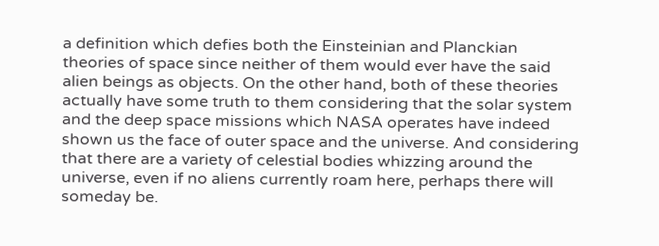a definition which defies both the Einsteinian and Planckian theories of space since neither of them would ever have the said alien beings as objects. On the other hand, both of these theories actually have some truth to them considering that the solar system and the deep space missions which NASA operates have indeed shown us the face of outer space and the universe. And considering that there are a variety of celestial bodies whizzing around the universe, even if no aliens currently roam here, perhaps there will someday be.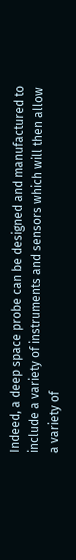Indeed, a deep space probe can be designed and manufactured to include a variety of instruments and sensors which will then allow a variety of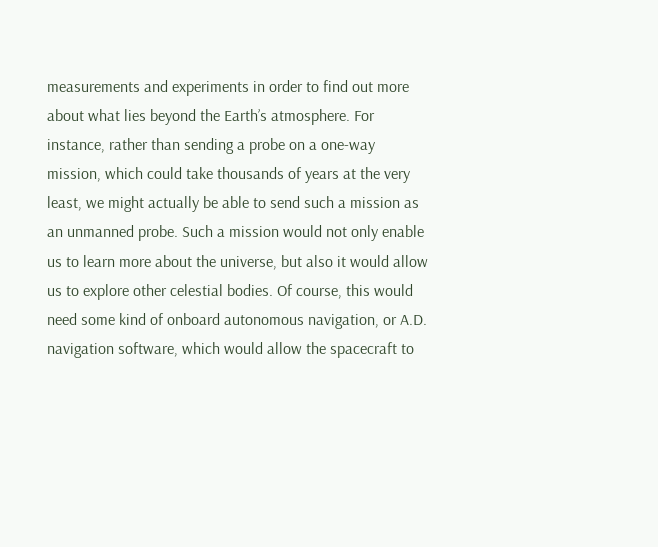measurements and experiments in order to find out more about what lies beyond the Earth’s atmosphere. For instance, rather than sending a probe on a one-way mission, which could take thousands of years at the very least, we might actually be able to send such a mission as an unmanned probe. Such a mission would not only enable us to learn more about the universe, but also it would allow us to explore other celestial bodies. Of course, this would need some kind of onboard autonomous navigation, or A.D. navigation software, which would allow the spacecraft to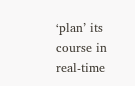‘plan’ its course in real-time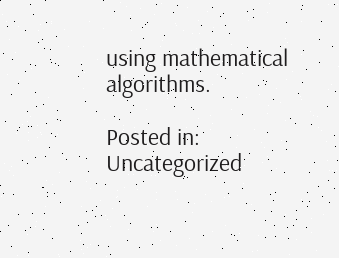using mathematical algorithms.

Posted in: Uncategorized